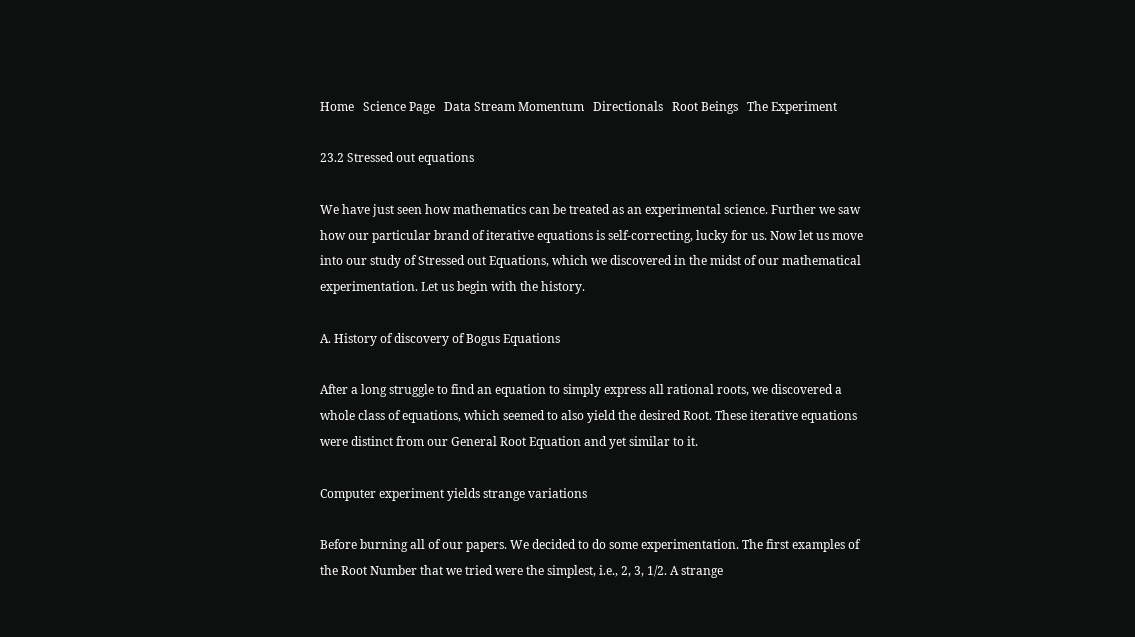Home   Science Page   Data Stream Momentum   Directionals   Root Beings   The Experiment

23.2 Stressed out equations

We have just seen how mathematics can be treated as an experimental science. Further we saw how our particular brand of iterative equations is self-correcting, lucky for us. Now let us move into our study of Stressed out Equations, which we discovered in the midst of our mathematical experimentation. Let us begin with the history.

A. History of discovery of Bogus Equations

After a long struggle to find an equation to simply express all rational roots, we discovered a whole class of equations, which seemed to also yield the desired Root. These iterative equations were distinct from our General Root Equation and yet similar to it.

Computer experiment yields strange variations

Before burning all of our papers. We decided to do some experimentation. The first examples of the Root Number that we tried were the simplest, i.e., 2, 3, 1/2. A strange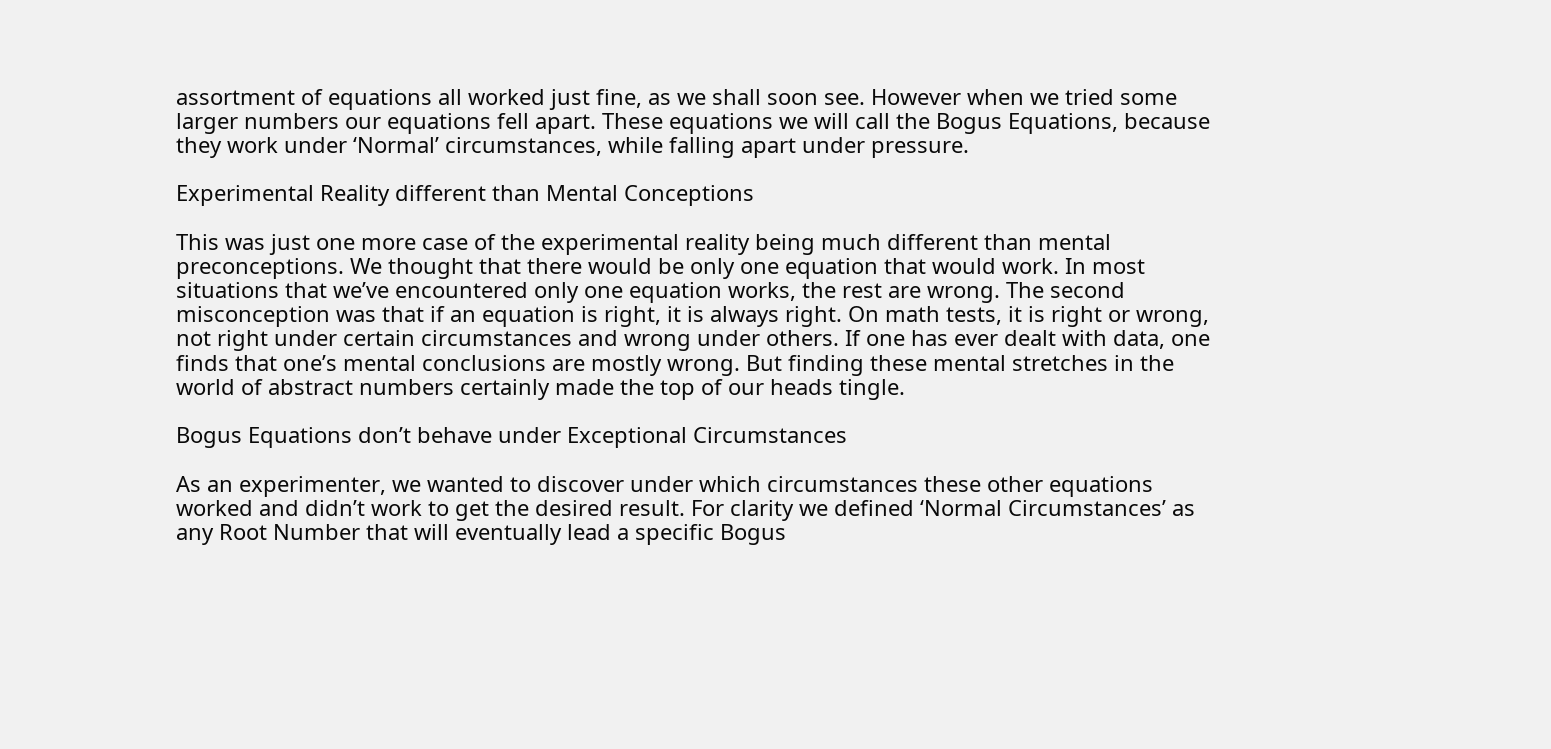assortment of equations all worked just fine, as we shall soon see. However when we tried some larger numbers our equations fell apart. These equations we will call the Bogus Equations, because they work under ‘Normal’ circumstances, while falling apart under pressure.

Experimental Reality different than Mental Conceptions

This was just one more case of the experimental reality being much different than mental preconceptions. We thought that there would be only one equation that would work. In most situations that we’ve encountered only one equation works, the rest are wrong. The second misconception was that if an equation is right, it is always right. On math tests, it is right or wrong, not right under certain circumstances and wrong under others. If one has ever dealt with data, one finds that one’s mental conclusions are mostly wrong. But finding these mental stretches in the world of abstract numbers certainly made the top of our heads tingle.

Bogus Equations don’t behave under Exceptional Circumstances

As an experimenter, we wanted to discover under which circumstances these other equations worked and didn’t work to get the desired result. For clarity we defined ‘Normal Circumstances’ as any Root Number that will eventually lead a specific Bogus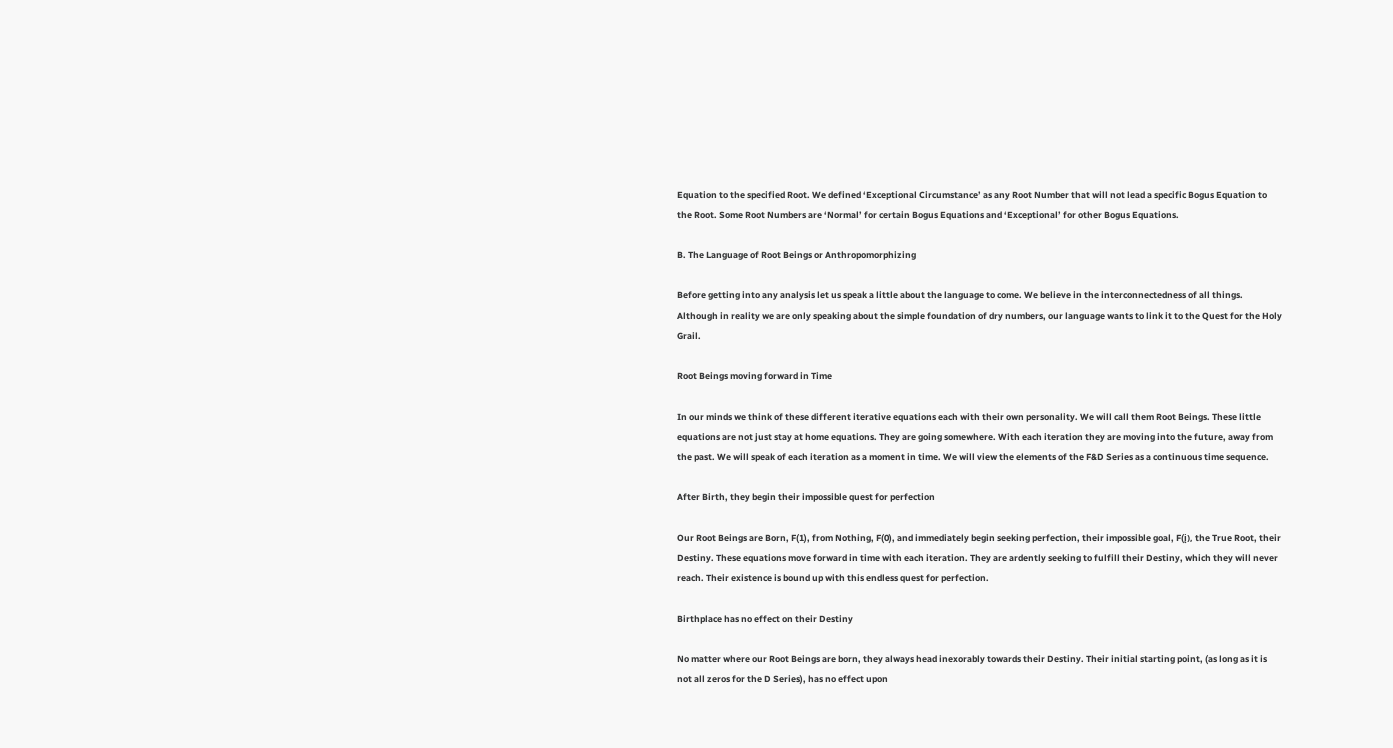Equation to the specified Root. We defined ‘Exceptional Circumstance’ as any Root Number that will not lead a specific Bogus Equation to the Root. Some Root Numbers are ‘Normal’ for certain Bogus Equations and ‘Exceptional’ for other Bogus Equations.

B. The Language of Root Beings or Anthropomorphizing

Before getting into any analysis let us speak a little about the language to come. We believe in the interconnectedness of all things. Although in reality we are only speaking about the simple foundation of dry numbers, our language wants to link it to the Quest for the Holy Grail.

Root Beings moving forward in Time

In our minds we think of these different iterative equations each with their own personality. We will call them Root Beings. These little equations are not just stay at home equations. They are going somewhere. With each iteration they are moving into the future, away from the past. We will speak of each iteration as a moment in time. We will view the elements of the F&D Series as a continuous time sequence.

After Birth, they begin their impossible quest for perfection

Our Root Beings are Born, F(1), from Nothing, F(0), and immediately begin seeking perfection, their impossible goal, F(į), the True Root, their Destiny. These equations move forward in time with each iteration. They are ardently seeking to fulfill their Destiny, which they will never reach. Their existence is bound up with this endless quest for perfection.

Birthplace has no effect on their Destiny

No matter where our Root Beings are born, they always head inexorably towards their Destiny. Their initial starting point, (as long as it is not all zeros for the D Series), has no effect upon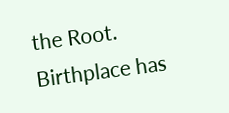the Root. Birthplace has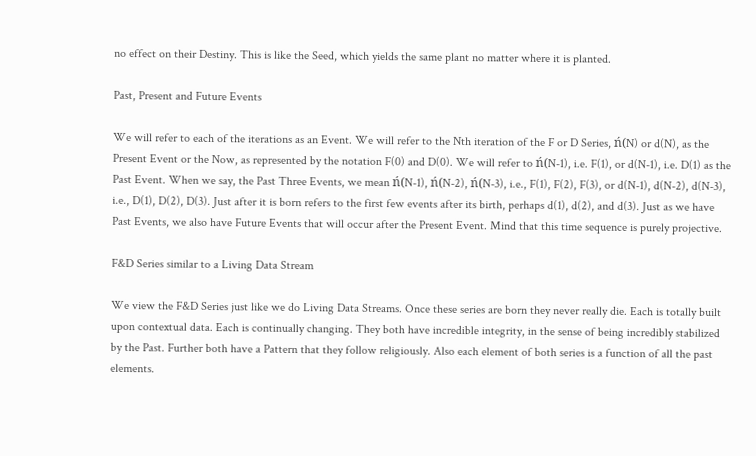no effect on their Destiny. This is like the Seed, which yields the same plant no matter where it is planted.

Past, Present and Future Events

We will refer to each of the iterations as an Event. We will refer to the Nth iteration of the F or D Series, ń(N) or d(N), as the Present Event or the Now, as represented by the notation F(0) and D(0). We will refer to ń(N-1), i.e. F(1), or d(N-1), i.e. D(1) as the Past Event. When we say, the Past Three Events, we mean ń(N-1), ń(N-2), ń(N-3), i.e., F(1), F(2), F(3), or d(N-1), d(N-2), d(N-3), i.e., D(1), D(2), D(3). Just after it is born refers to the first few events after its birth, perhaps d(1), d(2), and d(3). Just as we have Past Events, we also have Future Events that will occur after the Present Event. Mind that this time sequence is purely projective.

F&D Series similar to a Living Data Stream

We view the F&D Series just like we do Living Data Streams. Once these series are born they never really die. Each is totally built upon contextual data. Each is continually changing. They both have incredible integrity, in the sense of being incredibly stabilized by the Past. Further both have a Pattern that they follow religiously. Also each element of both series is a function of all the past elements.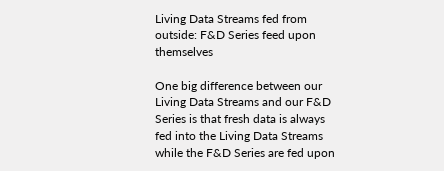Living Data Streams fed from outside: F&D Series feed upon themselves

One big difference between our Living Data Streams and our F&D Series is that fresh data is always fed into the Living Data Streams while the F&D Series are fed upon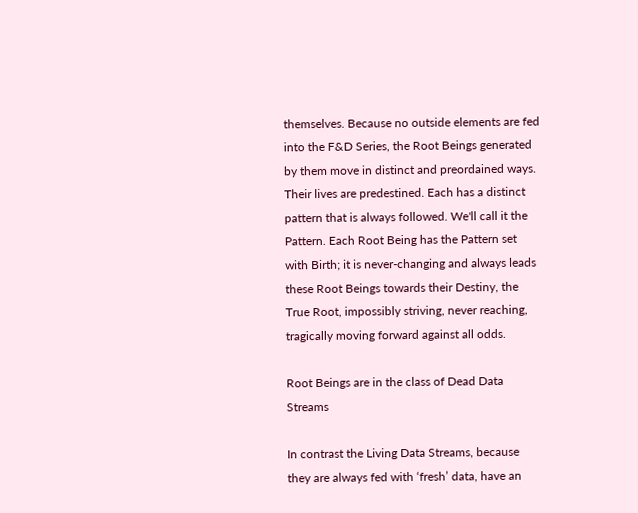themselves. Because no outside elements are fed into the F&D Series, the Root Beings generated by them move in distinct and preordained ways. Their lives are predestined. Each has a distinct pattern that is always followed. We'll call it the Pattern. Each Root Being has the Pattern set with Birth; it is never-changing and always leads these Root Beings towards their Destiny, the True Root, impossibly striving, never reaching, tragically moving forward against all odds.

Root Beings are in the class of Dead Data Streams

In contrast the Living Data Streams, because they are always fed with ‘fresh’ data, have an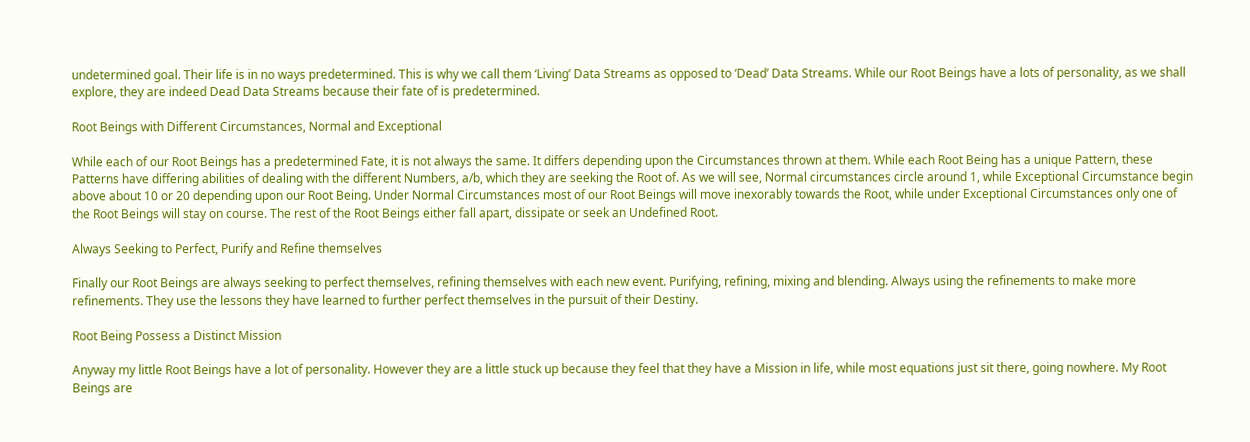undetermined goal. Their life is in no ways predetermined. This is why we call them ‘Living’ Data Streams as opposed to ‘Dead’ Data Streams. While our Root Beings have a lots of personality, as we shall explore, they are indeed Dead Data Streams because their fate of is predetermined.

Root Beings with Different Circumstances, Normal and Exceptional

While each of our Root Beings has a predetermined Fate, it is not always the same. It differs depending upon the Circumstances thrown at them. While each Root Being has a unique Pattern, these Patterns have differing abilities of dealing with the different Numbers, a/b, which they are seeking the Root of. As we will see, Normal circumstances circle around 1, while Exceptional Circumstance begin above about 10 or 20 depending upon our Root Being. Under Normal Circumstances most of our Root Beings will move inexorably towards the Root, while under Exceptional Circumstances only one of the Root Beings will stay on course. The rest of the Root Beings either fall apart, dissipate or seek an Undefined Root.

Always Seeking to Perfect, Purify and Refine themselves

Finally our Root Beings are always seeking to perfect themselves, refining themselves with each new event. Purifying, refining, mixing and blending. Always using the refinements to make more refinements. They use the lessons they have learned to further perfect themselves in the pursuit of their Destiny.

Root Being Possess a Distinct Mission

Anyway my little Root Beings have a lot of personality. However they are a little stuck up because they feel that they have a Mission in life, while most equations just sit there, going nowhere. My Root Beings are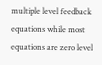multiple level feedback equations while most equations are zero level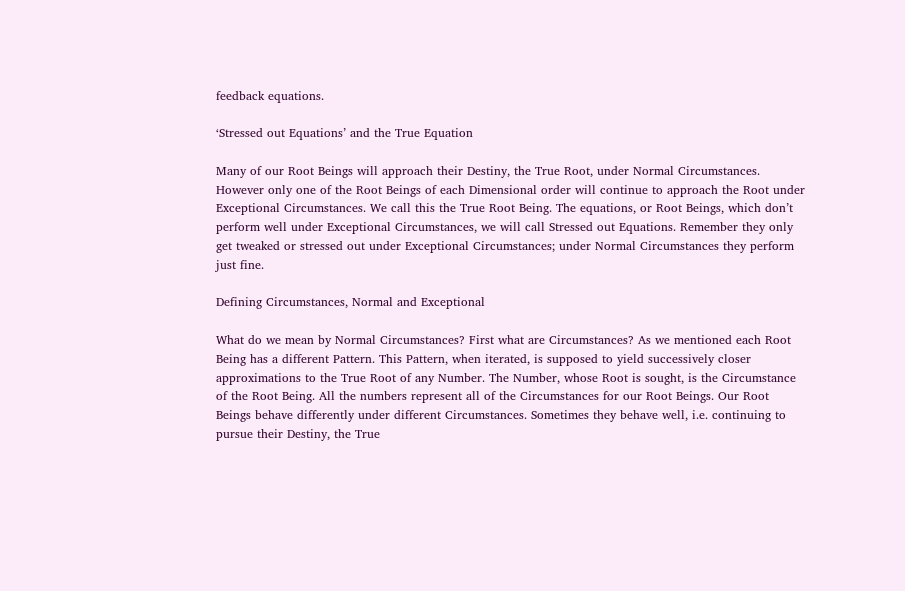feedback equations.

‘Stressed out Equations’ and the True Equation

Many of our Root Beings will approach their Destiny, the True Root, under Normal Circumstances. However only one of the Root Beings of each Dimensional order will continue to approach the Root under Exceptional Circumstances. We call this the True Root Being. The equations, or Root Beings, which don’t perform well under Exceptional Circumstances, we will call Stressed out Equations. Remember they only get tweaked or stressed out under Exceptional Circumstances; under Normal Circumstances they perform just fine.

Defining Circumstances, Normal and Exceptional

What do we mean by Normal Circumstances? First what are Circumstances? As we mentioned each Root Being has a different Pattern. This Pattern, when iterated, is supposed to yield successively closer approximations to the True Root of any Number. The Number, whose Root is sought, is the Circumstance of the Root Being. All the numbers represent all of the Circumstances for our Root Beings. Our Root Beings behave differently under different Circumstances. Sometimes they behave well, i.e. continuing to pursue their Destiny, the True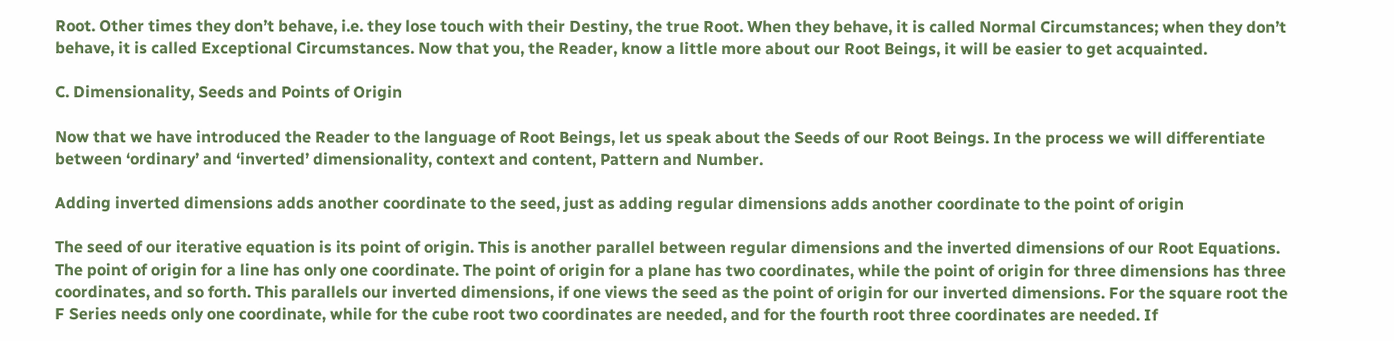Root. Other times they don’t behave, i.e. they lose touch with their Destiny, the true Root. When they behave, it is called Normal Circumstances; when they don’t behave, it is called Exceptional Circumstances. Now that you, the Reader, know a little more about our Root Beings, it will be easier to get acquainted.

C. Dimensionality, Seeds and Points of Origin

Now that we have introduced the Reader to the language of Root Beings, let us speak about the Seeds of our Root Beings. In the process we will differentiate between ‘ordinary’ and ‘inverted’ dimensionality, context and content, Pattern and Number.

Adding inverted dimensions adds another coordinate to the seed, just as adding regular dimensions adds another coordinate to the point of origin

The seed of our iterative equation is its point of origin. This is another parallel between regular dimensions and the inverted dimensions of our Root Equations. The point of origin for a line has only one coordinate. The point of origin for a plane has two coordinates, while the point of origin for three dimensions has three coordinates, and so forth. This parallels our inverted dimensions, if one views the seed as the point of origin for our inverted dimensions. For the square root the F Series needs only one coordinate, while for the cube root two coordinates are needed, and for the fourth root three coordinates are needed. If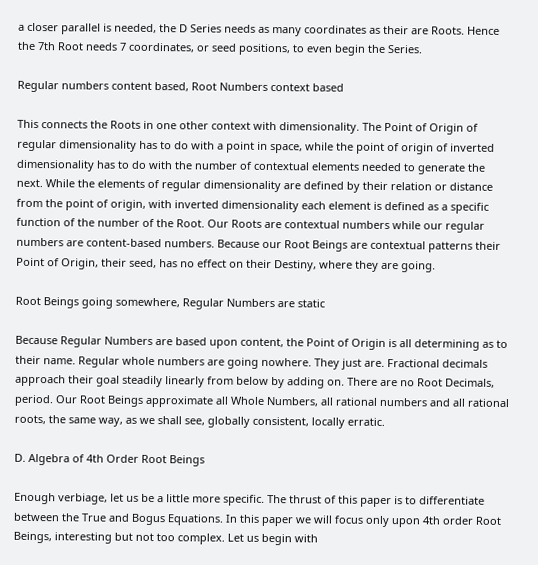a closer parallel is needed, the D Series needs as many coordinates as their are Roots. Hence the 7th Root needs 7 coordinates, or seed positions, to even begin the Series.

Regular numbers content based, Root Numbers context based

This connects the Roots in one other context with dimensionality. The Point of Origin of regular dimensionality has to do with a point in space, while the point of origin of inverted dimensionality has to do with the number of contextual elements needed to generate the next. While the elements of regular dimensionality are defined by their relation or distance from the point of origin, with inverted dimensionality each element is defined as a specific function of the number of the Root. Our Roots are contextual numbers while our regular numbers are content-based numbers. Because our Root Beings are contextual patterns their Point of Origin, their seed, has no effect on their Destiny, where they are going.

Root Beings going somewhere, Regular Numbers are static

Because Regular Numbers are based upon content, the Point of Origin is all determining as to their name. Regular whole numbers are going nowhere. They just are. Fractional decimals approach their goal steadily linearly from below by adding on. There are no Root Decimals, period. Our Root Beings approximate all Whole Numbers, all rational numbers and all rational roots, the same way, as we shall see, globally consistent, locally erratic.

D. Algebra of 4th Order Root Beings

Enough verbiage, let us be a little more specific. The thrust of this paper is to differentiate between the True and Bogus Equations. In this paper we will focus only upon 4th order Root Beings, interesting but not too complex. Let us begin with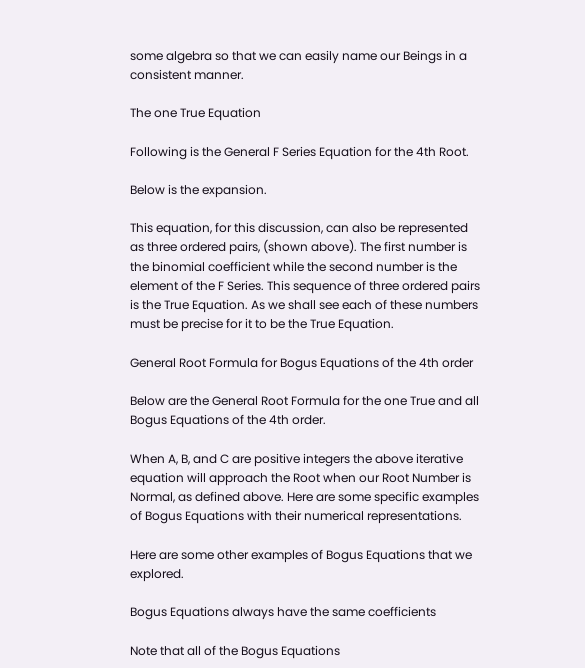some algebra so that we can easily name our Beings in a consistent manner.

The one True Equation

Following is the General F Series Equation for the 4th Root.

Below is the expansion.

This equation, for this discussion, can also be represented as three ordered pairs, (shown above). The first number is the binomial coefficient while the second number is the element of the F Series. This sequence of three ordered pairs is the True Equation. As we shall see each of these numbers must be precise for it to be the True Equation.

General Root Formula for Bogus Equations of the 4th order

Below are the General Root Formula for the one True and all Bogus Equations of the 4th order.

When A, B, and C are positive integers the above iterative equation will approach the Root when our Root Number is Normal, as defined above. Here are some specific examples of Bogus Equations with their numerical representations.

Here are some other examples of Bogus Equations that we explored.

Bogus Equations always have the same coefficients

Note that all of the Bogus Equations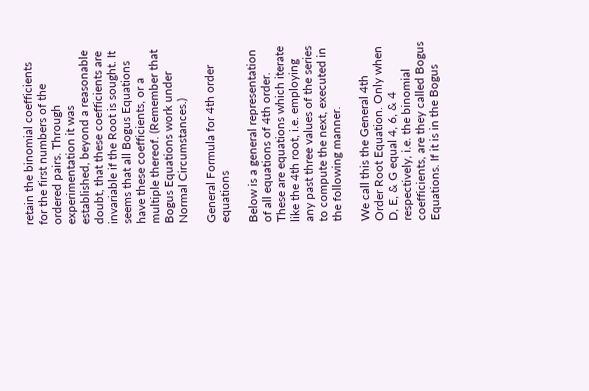retain the binomial coefficients for the first numbers of the ordered pairs. Through experimentation it was established, beyond a reasonable doubt, that these coefficients are invariable if the Root is sought. It seems that all Bogus Equations have these coefficients, or a multiple thereof. (Remember that Bogus Equations work under Normal Circumstances.)

General Formula for 4th order equations

Below is a general representation of all equations of 4th order. These are equations which iterate like the 4th root, i.e. employing any past three values of the series to compute the next, executed in the following manner.

We call this the General 4th Order Root Equation. Only when D, E, & G equal 4, 6, & 4 respectively, i.e. the binomial coefficients, are they called Bogus Equations. If it is in the Bogus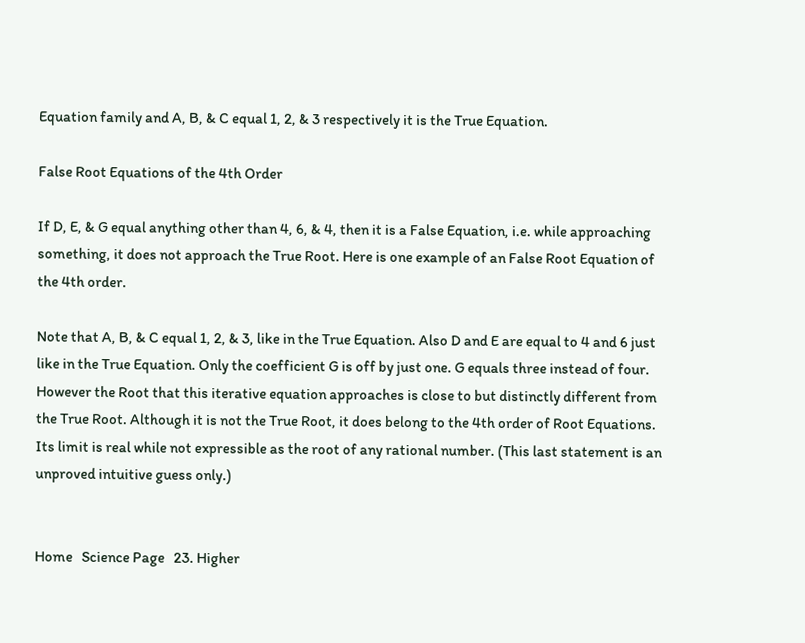Equation family and A, B, & C equal 1, 2, & 3 respectively it is the True Equation.

False Root Equations of the 4th Order

If D, E, & G equal anything other than 4, 6, & 4, then it is a False Equation, i.e. while approaching something, it does not approach the True Root. Here is one example of an False Root Equation of the 4th order.

Note that A, B, & C equal 1, 2, & 3, like in the True Equation. Also D and E are equal to 4 and 6 just like in the True Equation. Only the coefficient G is off by just one. G equals three instead of four. However the Root that this iterative equation approaches is close to but distinctly different from the True Root. Although it is not the True Root, it does belong to the 4th order of Root Equations. Its limit is real while not expressible as the root of any rational number. (This last statement is an unproved intuitive guess only.)


Home   Science Page   23. Higher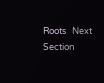Roots   Next Section